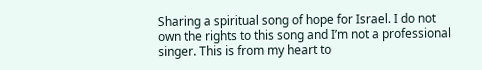Sharing a spiritual song of hope for Israel. I do not own the rights to this song and I’m not a professional singer. This is from my heart to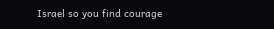Israel so you find courage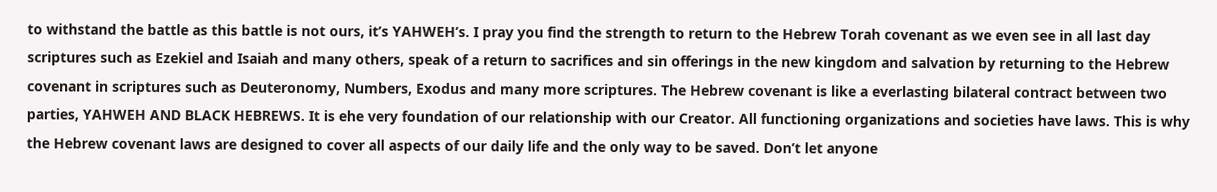to withstand the battle as this battle is not ours, it’s YAHWEH’s. I pray you find the strength to return to the Hebrew Torah covenant as we even see in all last day scriptures such as Ezekiel and Isaiah and many others, speak of a return to sacrifices and sin offerings in the new kingdom and salvation by returning to the Hebrew covenant in scriptures such as Deuteronomy, Numbers, Exodus and many more scriptures. The Hebrew covenant is like a everlasting bilateral contract between two parties, YAHWEH AND BLACK HEBREWS. It is ehe very foundation of our relationship with our Creator. All functioning organizations and societies have laws. This is why the Hebrew covenant laws are designed to cover all aspects of our daily life and the only way to be saved. Don’t let anyone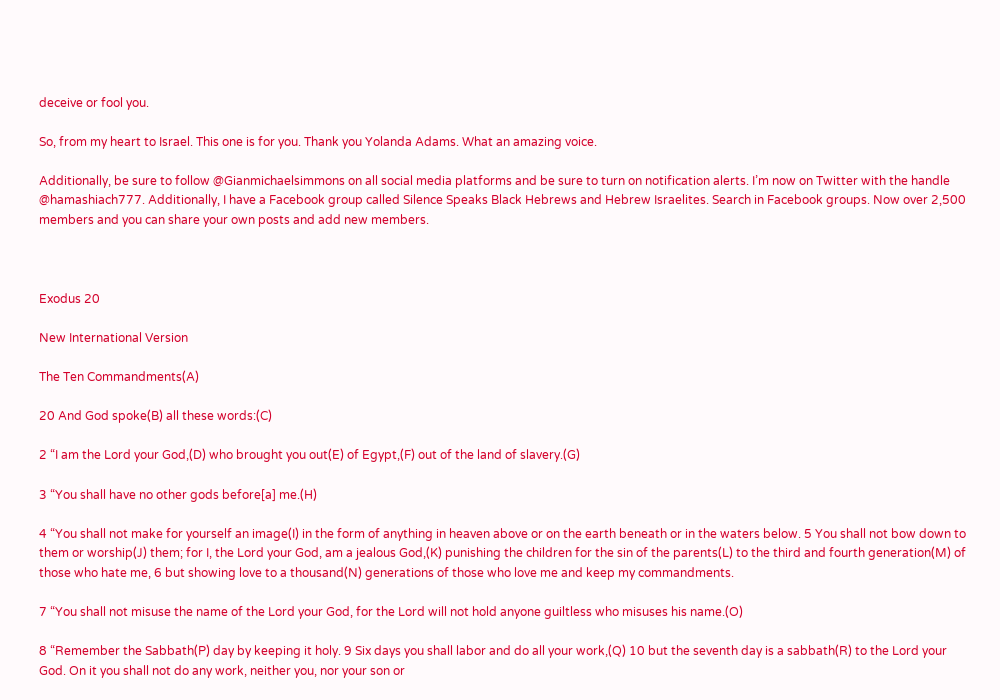deceive or fool you.

So, from my heart to Israel. This one is for you. Thank you Yolanda Adams. What an amazing voice.

Additionally, be sure to follow @Gianmichaelsimmons on all social media platforms and be sure to turn on notification alerts. I’m now on Twitter with the handle @hamashiach777. Additionally, I have a Facebook group called Silence Speaks Black Hebrews and Hebrew Israelites. Search in Facebook groups. Now over 2,500 members and you can share your own posts and add new members.



Exodus 20

New International Version

The Ten Commandments(A)

20 And God spoke(B) all these words:(C)

2 “I am the Lord your God,(D) who brought you out(E) of Egypt,(F) out of the land of slavery.(G)

3 “You shall have no other gods before[a] me.(H)

4 “You shall not make for yourself an image(I) in the form of anything in heaven above or on the earth beneath or in the waters below. 5 You shall not bow down to them or worship(J) them; for I, the Lord your God, am a jealous God,(K) punishing the children for the sin of the parents(L) to the third and fourth generation(M) of those who hate me, 6 but showing love to a thousand(N) generations of those who love me and keep my commandments.

7 “You shall not misuse the name of the Lord your God, for the Lord will not hold anyone guiltless who misuses his name.(O)

8 “Remember the Sabbath(P) day by keeping it holy. 9 Six days you shall labor and do all your work,(Q) 10 but the seventh day is a sabbath(R) to the Lord your God. On it you shall not do any work, neither you, nor your son or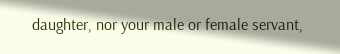daughter, nor your male or female servant,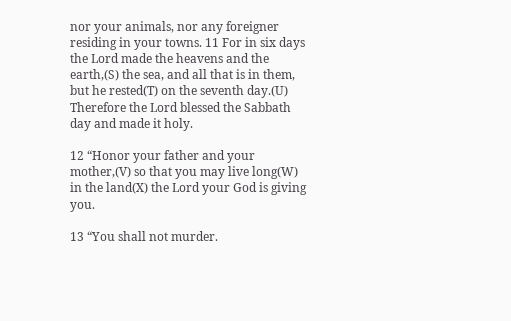nor your animals, nor any foreigner residing in your towns. 11 For in six days the Lord made the heavens and the earth,(S) the sea, and all that is in them, but he rested(T) on the seventh day.(U) Therefore the Lord blessed the Sabbath day and made it holy.

12 “Honor your father and your mother,(V) so that you may live long(W) in the land(X) the Lord your God is giving you.

13 “You shall not murder.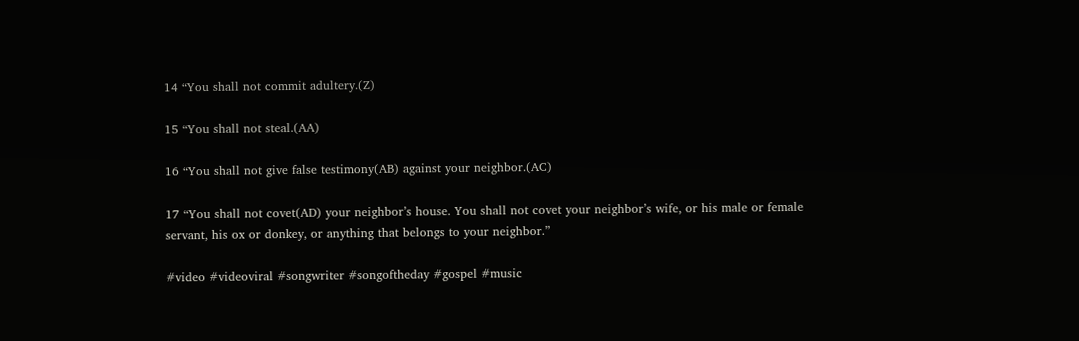14 “You shall not commit adultery.(Z)

15 “You shall not steal.(AA)

16 “You shall not give false testimony(AB) against your neighbor.(AC)

17 “You shall not covet(AD) your neighbor’s house. You shall not covet your neighbor’s wife, or his male or female servant, his ox or donkey, or anything that belongs to your neighbor.”

#video #videoviral #songwriter #songoftheday #gospel #music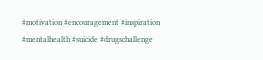#motivation #encouragement #inspiration #mentalhealth #suicide #drugschallenge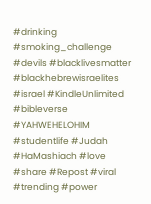#drinking #smoking_challenge #devils #blacklivesmatter #blackhebrewisraelites #israel #KindleUnlimited #bibleverse #YAHWEHELOHIM #studentlife #Judah #HaMashiach #love #share #Repost #viral #trending #power